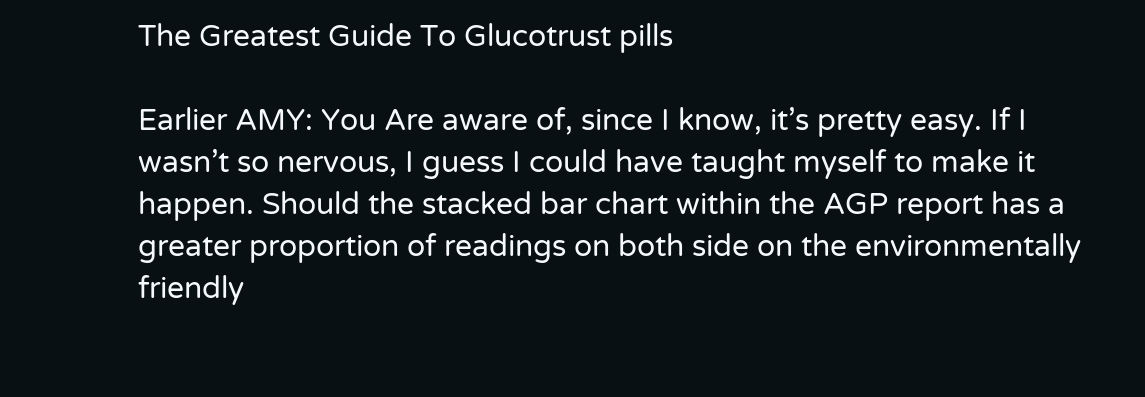The Greatest Guide To Glucotrust pills

Earlier AMY: You Are aware of, since I know, it’s pretty easy. If I wasn’t so nervous, I guess I could have taught myself to make it happen. Should the stacked bar chart within the AGP report has a greater proportion of readings on both side on the environmentally friendly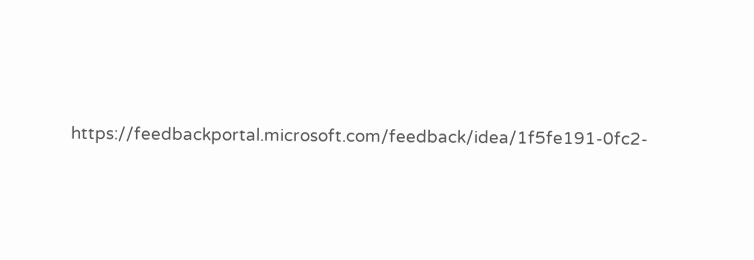https://feedbackportal.microsoft.com/feedback/idea/1f5fe191-0fc2-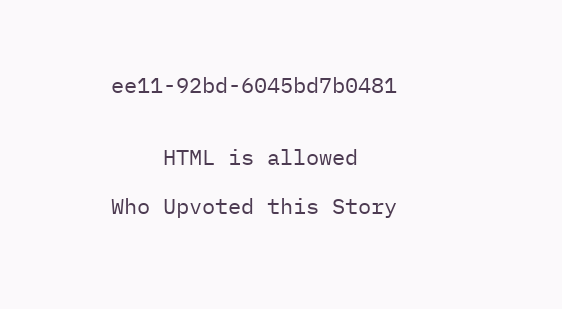ee11-92bd-6045bd7b0481


    HTML is allowed

Who Upvoted this Story